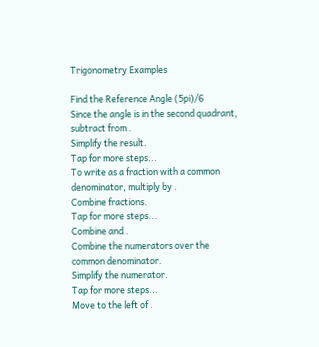Trigonometry Examples

Find the Reference Angle (5pi)/6
Since the angle is in the second quadrant, subtract from .
Simplify the result.
Tap for more steps...
To write as a fraction with a common denominator, multiply by .
Combine fractions.
Tap for more steps...
Combine and .
Combine the numerators over the common denominator.
Simplify the numerator.
Tap for more steps...
Move to the left of .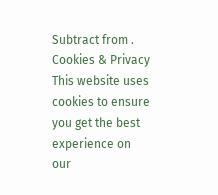Subtract from .
Cookies & Privacy
This website uses cookies to ensure you get the best experience on our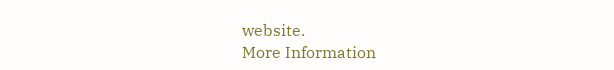website.
More Information